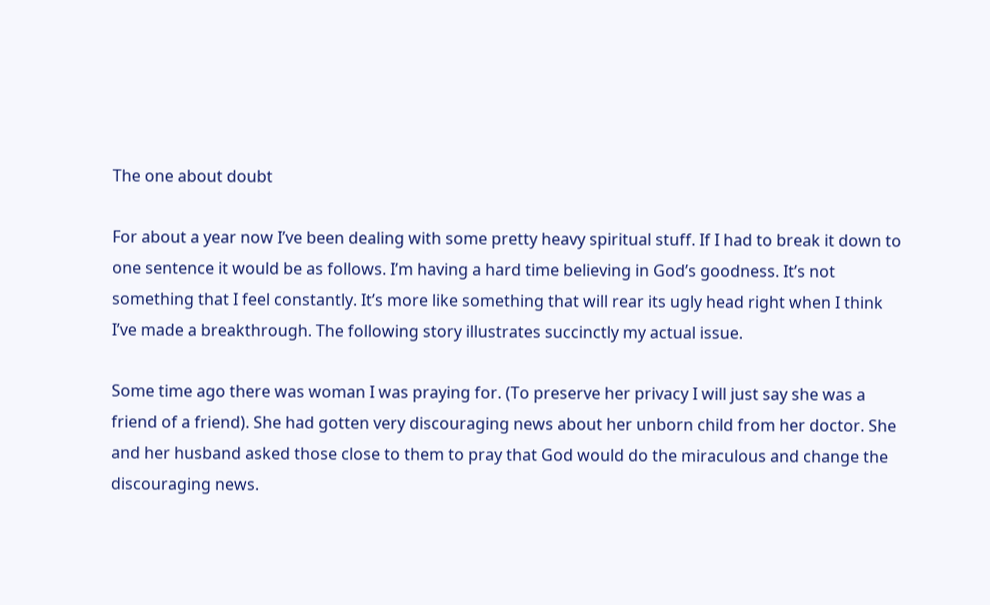The one about doubt

For about a year now I’ve been dealing with some pretty heavy spiritual stuff. If I had to break it down to one sentence it would be as follows. I’m having a hard time believing in God’s goodness. It’s not something that I feel constantly. It’s more like something that will rear its ugly head right when I think I’ve made a breakthrough. The following story illustrates succinctly my actual issue.

Some time ago there was woman I was praying for. (To preserve her privacy I will just say she was a friend of a friend). She had gotten very discouraging news about her unborn child from her doctor. She and her husband asked those close to them to pray that God would do the miraculous and change the discouraging news.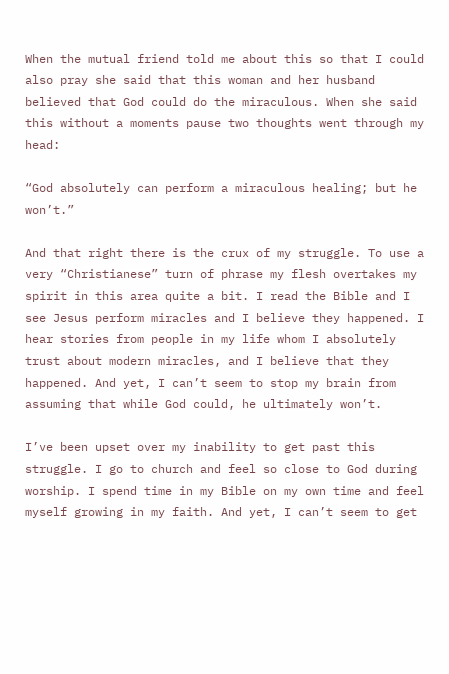When the mutual friend told me about this so that I could also pray she said that this woman and her husband believed that God could do the miraculous. When she said this without a moments pause two thoughts went through my head:

“God absolutely can perform a miraculous healing; but he won’t.”

And that right there is the crux of my struggle. To use a very “Christianese” turn of phrase my flesh overtakes my spirit in this area quite a bit. I read the Bible and I see Jesus perform miracles and I believe they happened. I hear stories from people in my life whom I absolutely trust about modern miracles, and I believe that they happened. And yet, I can’t seem to stop my brain from assuming that while God could, he ultimately won’t.

I’ve been upset over my inability to get past this struggle. I go to church and feel so close to God during worship. I spend time in my Bible on my own time and feel myself growing in my faith. And yet, I can’t seem to get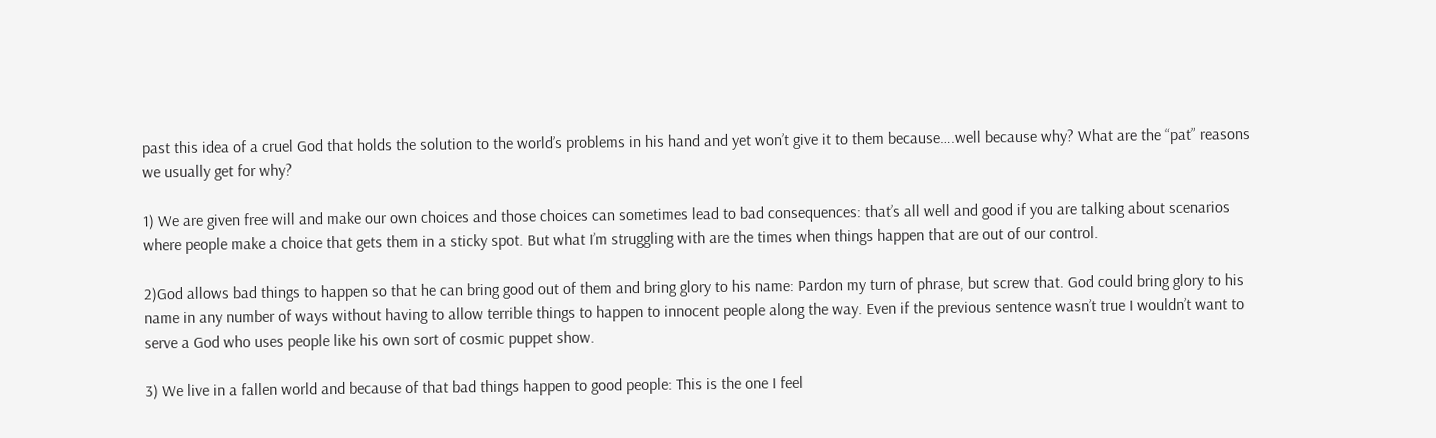past this idea of a cruel God that holds the solution to the world’s problems in his hand and yet won’t give it to them because….well because why? What are the “pat” reasons we usually get for why?

1) We are given free will and make our own choices and those choices can sometimes lead to bad consequences: that’s all well and good if you are talking about scenarios where people make a choice that gets them in a sticky spot. But what I’m struggling with are the times when things happen that are out of our control.

2)God allows bad things to happen so that he can bring good out of them and bring glory to his name: Pardon my turn of phrase, but screw that. God could bring glory to his name in any number of ways without having to allow terrible things to happen to innocent people along the way. Even if the previous sentence wasn’t true I wouldn’t want to serve a God who uses people like his own sort of cosmic puppet show.

3) We live in a fallen world and because of that bad things happen to good people: This is the one I feel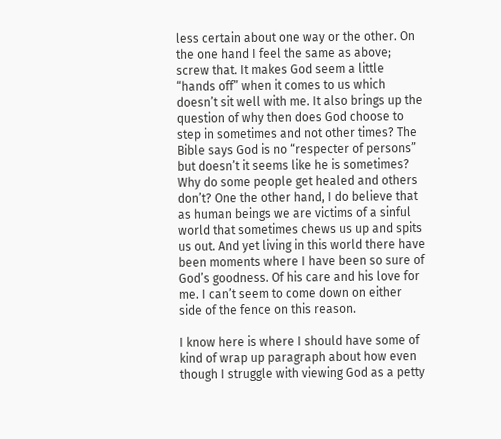less certain about one way or the other. On the one hand I feel the same as above; screw that. It makes God seem a little “hands off” when it comes to us which doesn’t sit well with me. It also brings up the question of why then does God choose to step in sometimes and not other times? The Bible says God is no “respecter of persons” but doesn’t it seems like he is sometimes? Why do some people get healed and others don’t? One the other hand, I do believe that as human beings we are victims of a sinful world that sometimes chews us up and spits us out. And yet living in this world there have been moments where I have been so sure of God’s goodness. Of his care and his love for me. I can’t seem to come down on either side of the fence on this reason.

I know here is where I should have some of kind of wrap up paragraph about how even though I struggle with viewing God as a petty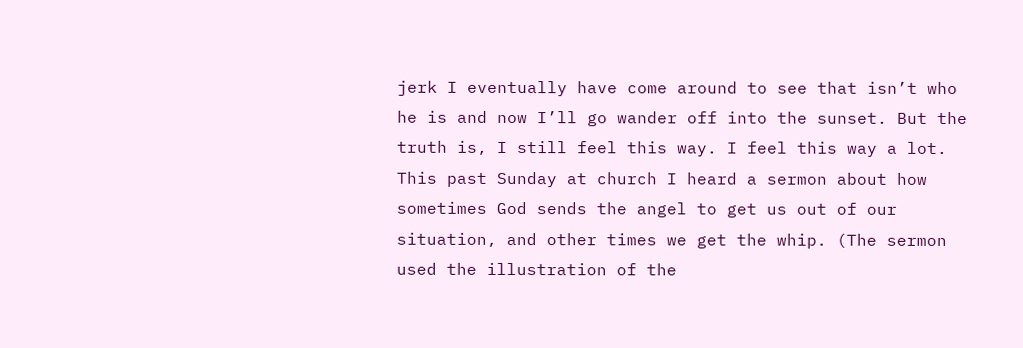jerk I eventually have come around to see that isn’t who he is and now I’ll go wander off into the sunset. But the truth is, I still feel this way. I feel this way a lot. This past Sunday at church I heard a sermon about how sometimes God sends the angel to get us out of our situation, and other times we get the whip. (The sermon used the illustration of the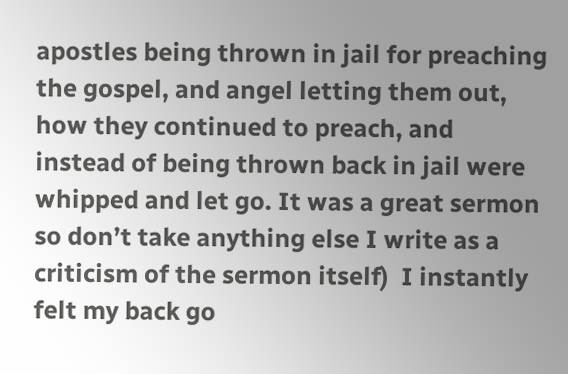apostles being thrown in jail for preaching the gospel, and angel letting them out, how they continued to preach, and instead of being thrown back in jail were whipped and let go. It was a great sermon so don’t take anything else I write as a criticism of the sermon itself)  I instantly felt my back go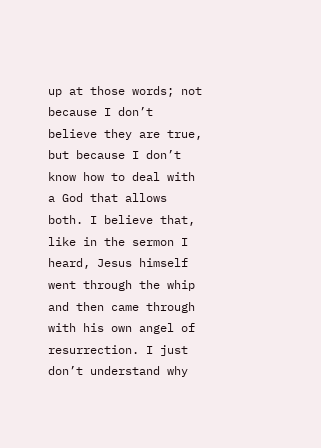up at those words; not because I don’t believe they are true, but because I don’t know how to deal with a God that allows both. I believe that, like in the sermon I heard, Jesus himself went through the whip and then came through with his own angel of resurrection. I just don’t understand why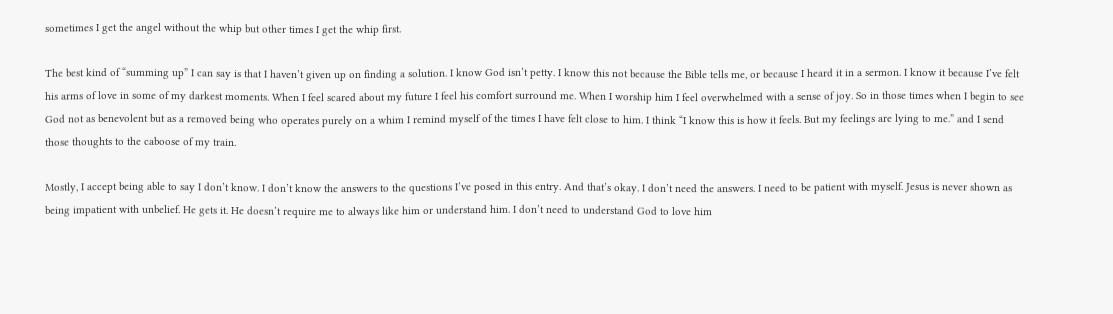sometimes I get the angel without the whip but other times I get the whip first.

The best kind of “summing up” I can say is that I haven’t given up on finding a solution. I know God isn’t petty. I know this not because the Bible tells me, or because I heard it in a sermon. I know it because I’ve felt his arms of love in some of my darkest moments. When I feel scared about my future I feel his comfort surround me. When I worship him I feel overwhelmed with a sense of joy. So in those times when I begin to see God not as benevolent but as a removed being who operates purely on a whim I remind myself of the times I have felt close to him. I think “I know this is how it feels. But my feelings are lying to me.” and I send those thoughts to the caboose of my train.

Mostly, I accept being able to say I don’t know. I don’t know the answers to the questions I’ve posed in this entry. And that’s okay. I don’t need the answers. I need to be patient with myself. Jesus is never shown as being impatient with unbelief. He gets it. He doesn’t require me to always like him or understand him. I don’t need to understand God to love him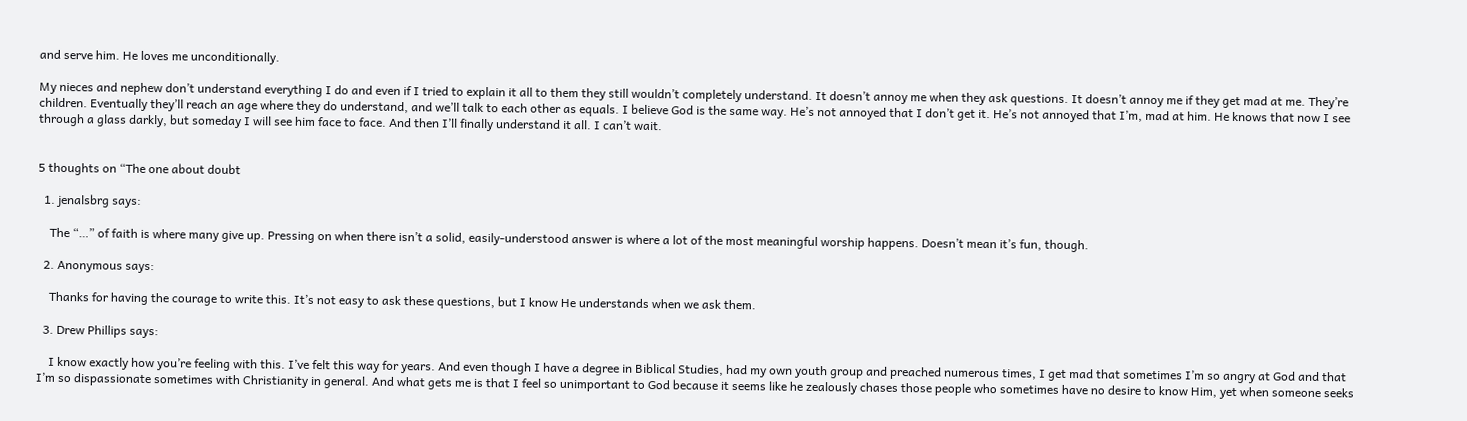and serve him. He loves me unconditionally.

My nieces and nephew don’t understand everything I do and even if I tried to explain it all to them they still wouldn’t completely understand. It doesn’t annoy me when they ask questions. It doesn’t annoy me if they get mad at me. They’re children. Eventually they’ll reach an age where they do understand, and we’ll talk to each other as equals. I believe God is the same way. He’s not annoyed that I don’t get it. He’s not annoyed that I’m, mad at him. He knows that now I see through a glass darkly, but someday I will see him face to face. And then I’ll finally understand it all. I can’t wait.


5 thoughts on “The one about doubt

  1. jenalsbrg says:

    The “…” of faith is where many give up. Pressing on when there isn’t a solid, easily-understood answer is where a lot of the most meaningful worship happens. Doesn’t mean it’s fun, though.

  2. Anonymous says:

    Thanks for having the courage to write this. It’s not easy to ask these questions, but I know He understands when we ask them.

  3. Drew Phillips says:

    I know exactly how you’re feeling with this. I’ve felt this way for years. And even though I have a degree in Biblical Studies, had my own youth group and preached numerous times, I get mad that sometimes I’m so angry at God and that I’m so dispassionate sometimes with Christianity in general. And what gets me is that I feel so unimportant to God because it seems like he zealously chases those people who sometimes have no desire to know Him, yet when someone seeks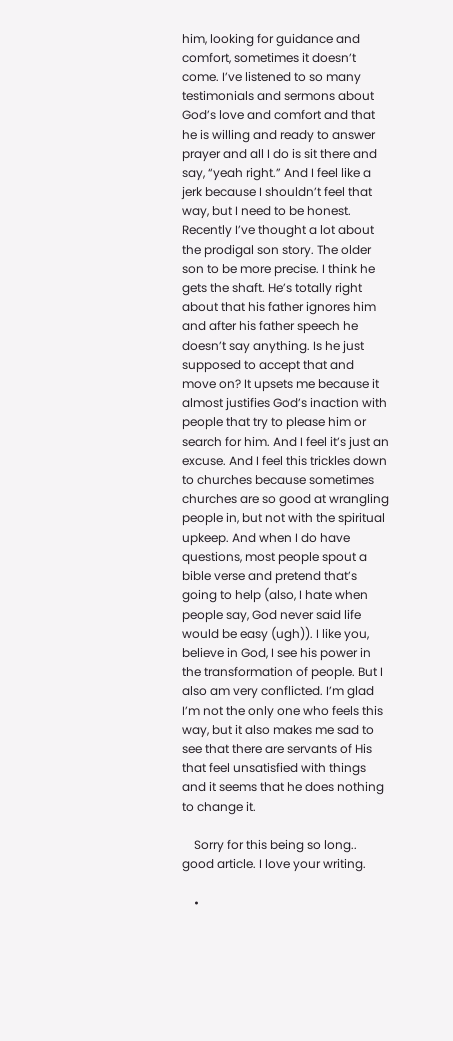him, looking for guidance and comfort, sometimes it doesn’t come. I’ve listened to so many testimonials and sermons about God’s love and comfort and that he is willing and ready to answer prayer and all I do is sit there and say, “yeah right.” And I feel like a jerk because I shouldn’t feel that way, but I need to be honest. Recently I’ve thought a lot about the prodigal son story. The older son to be more precise. I think he gets the shaft. He’s totally right about that his father ignores him and after his father speech he doesn’t say anything. Is he just supposed to accept that and move on? It upsets me because it almost justifies God’s inaction with people that try to please him or search for him. And I feel it’s just an excuse. And I feel this trickles down to churches because sometimes churches are so good at wrangling people in, but not with the spiritual upkeep. And when I do have questions, most people spout a bible verse and pretend that’s going to help (also, I hate when people say, God never said life would be easy (ugh)). I like you, believe in God, I see his power in the transformation of people. But I also am very conflicted. I’m glad I’m not the only one who feels this way, but it also makes me sad to see that there are servants of His that feel unsatisfied with things and it seems that he does nothing to change it.

    Sorry for this being so long.. good article. I love your writing.

    •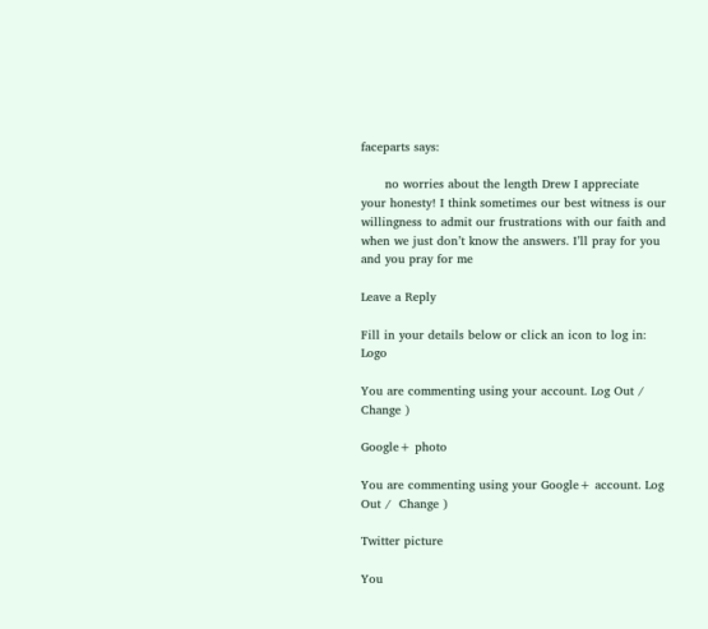faceparts says:

      no worries about the length Drew I appreciate your honesty! I think sometimes our best witness is our willingness to admit our frustrations with our faith and when we just don’t know the answers. I’ll pray for you and you pray for me

Leave a Reply

Fill in your details below or click an icon to log in: Logo

You are commenting using your account. Log Out /  Change )

Google+ photo

You are commenting using your Google+ account. Log Out /  Change )

Twitter picture

You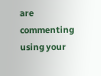are commenting using your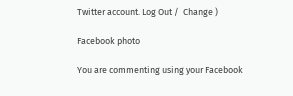Twitter account. Log Out /  Change )

Facebook photo

You are commenting using your Facebook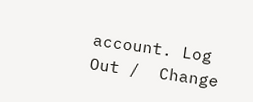account. Log Out /  Change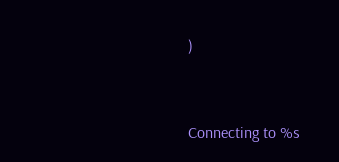)


Connecting to %s